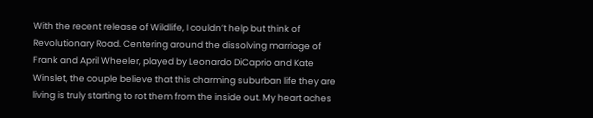With the recent release of Wildlife, I couldn’t help but think of Revolutionary Road. Centering around the dissolving marriage of Frank and April Wheeler, played by Leonardo DiCaprio and Kate Winslet, the couple believe that this charming suburban life they are living is truly starting to rot them from the inside out. My heart aches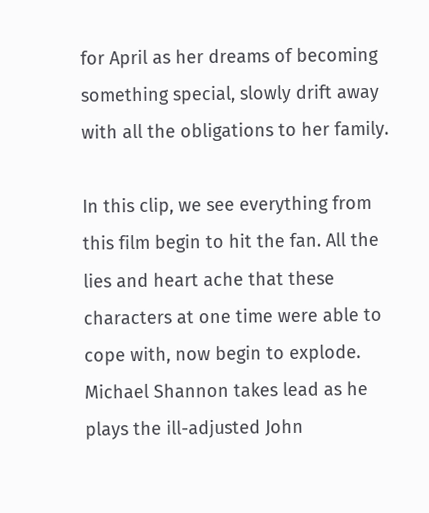for April as her dreams of becoming something special, slowly drift away with all the obligations to her family.

In this clip, we see everything from this film begin to hit the fan. All the lies and heart ache that these characters at one time were able to cope with, now begin to explode. Michael Shannon takes lead as he plays the ill-adjusted John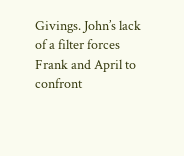Givings. John’s lack of a filter forces Frank and April to confront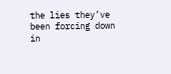the lies they’ve been forcing down in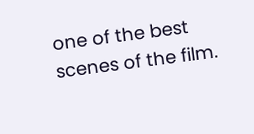one of the best scenes of the film.